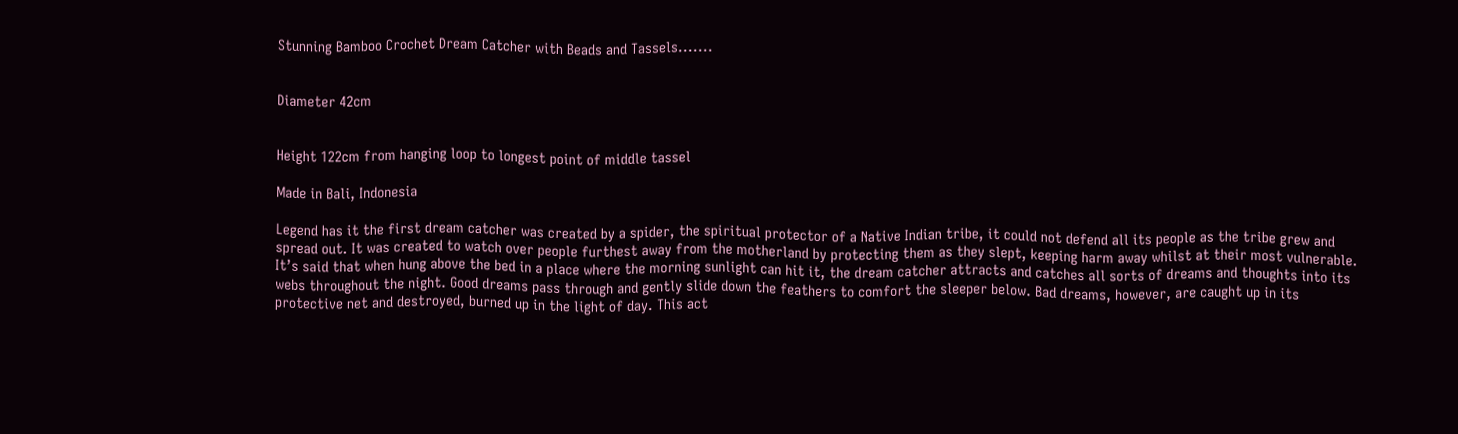Stunning Bamboo Crochet Dream Catcher with Beads and Tassels.......


Diameter 42cm


Height 122cm from hanging loop to longest point of middle tassel

Made in Bali, Indonesia

Legend has it the first dream catcher was created by a spider, the spiritual protector of a Native Indian tribe, it could not defend all its people as the tribe grew and spread out. It was created to watch over people furthest away from the motherland by protecting them as they slept, keeping harm away whilst at their most vulnerable. It’s said that when hung above the bed in a place where the morning sunlight can hit it, the dream catcher attracts and catches all sorts of dreams and thoughts into its webs throughout the night. Good dreams pass through and gently slide down the feathers to comfort the sleeper below. Bad dreams, however, are caught up in its protective net and destroyed, burned up in the light of day. This act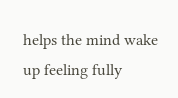helps the mind wake up feeling fully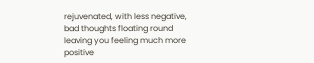rejuvenated, with less negative, bad thoughts floating round leaving you feeling much more positive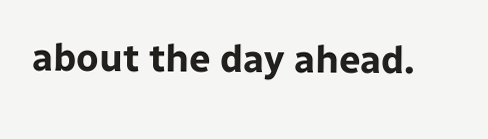about the day ahead.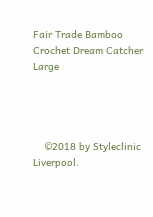Fair Trade Bamboo Crochet Dream Catcher Large




    ©2018 by Styleclinic Liverpool.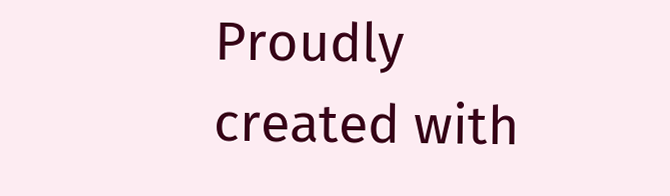Proudly created with